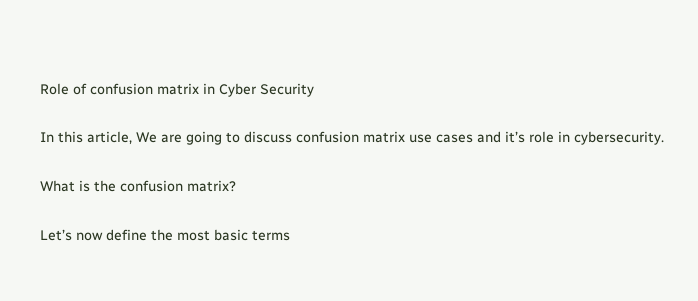Role of confusion matrix in Cyber Security

In this article, We are going to discuss confusion matrix use cases and it’s role in cybersecurity.

What is the confusion matrix?

Let’s now define the most basic terms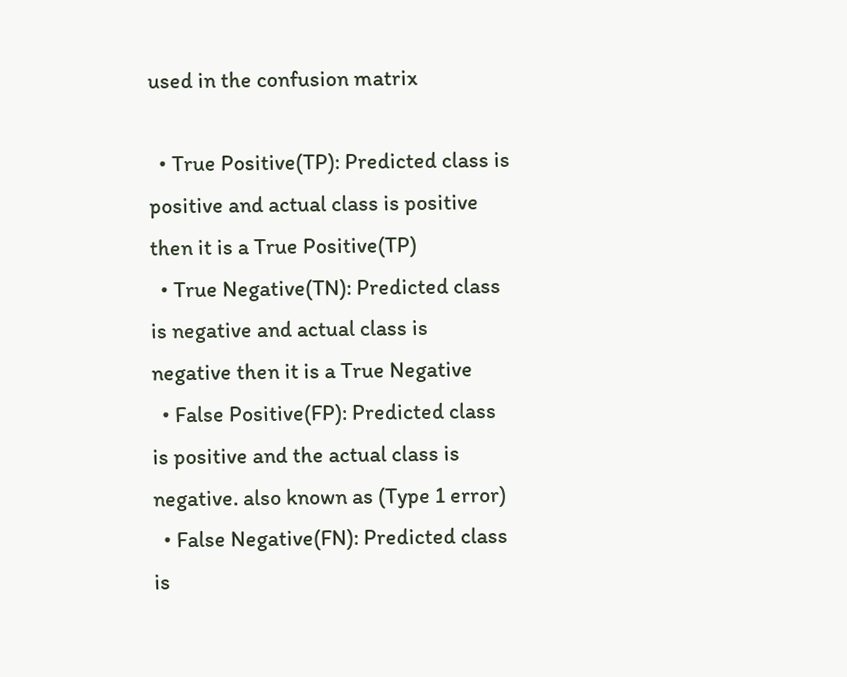used in the confusion matrix

  • True Positive(TP): Predicted class is positive and actual class is positive then it is a True Positive(TP)
  • True Negative(TN): Predicted class is negative and actual class is negative then it is a True Negative
  • False Positive(FP): Predicted class is positive and the actual class is negative. also known as (Type 1 error)
  • False Negative(FN): Predicted class is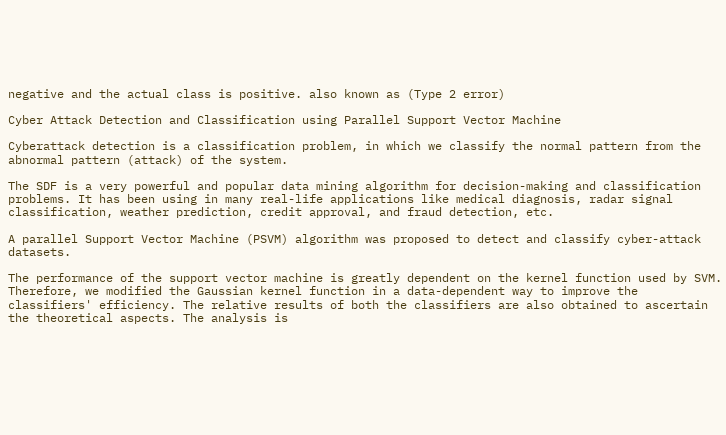negative and the actual class is positive. also known as (Type 2 error)

Cyber Attack Detection and Classification using Parallel Support Vector Machine

Cyberattack detection is a classification problem, in which we classify the normal pattern from the abnormal pattern (attack) of the system.

The SDF is a very powerful and popular data mining algorithm for decision-making and classification problems. It has been using in many real-life applications like medical diagnosis, radar signal classification, weather prediction, credit approval, and fraud detection, etc.

A parallel Support Vector Machine (PSVM) algorithm was proposed to detect and classify cyber-attack datasets.

The performance of the support vector machine is greatly dependent on the kernel function used by SVM. Therefore, we modified the Gaussian kernel function in a data-dependent way to improve the classifiers' efficiency. The relative results of both the classifiers are also obtained to ascertain the theoretical aspects. The analysis is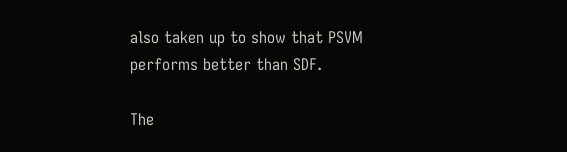also taken up to show that PSVM performs better than SDF.

The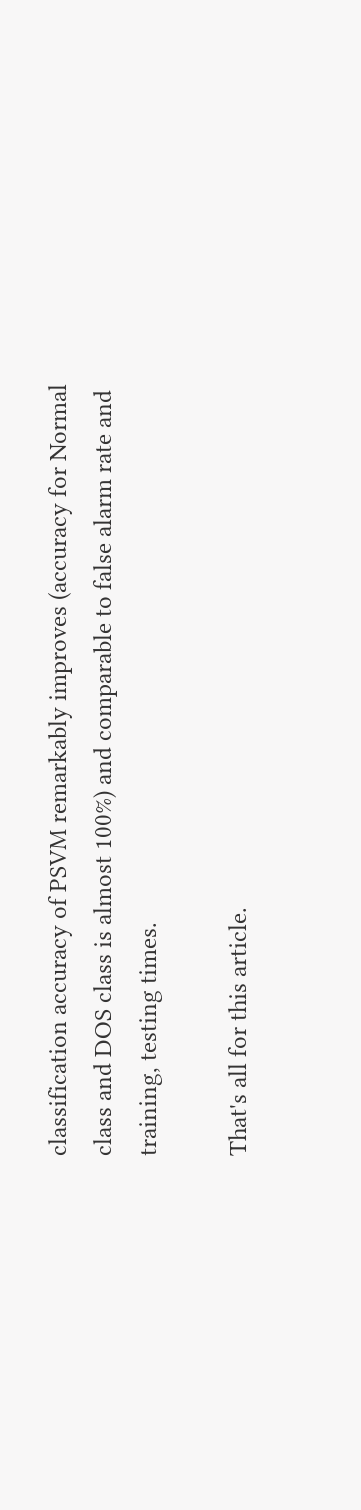classification accuracy of PSVM remarkably improves (accuracy for Normal class and DOS class is almost 100%) and comparable to false alarm rate and training, testing times.

That's all for this article.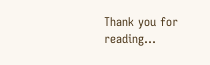Thank you for reading…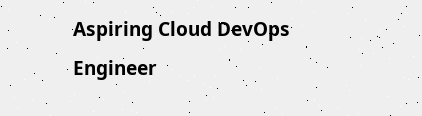Aspiring Cloud DevOps Engineer